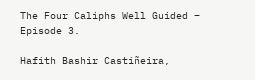The Four Caliphs Well Guided – Episode 3.

Hafith Bashir Castiñeira,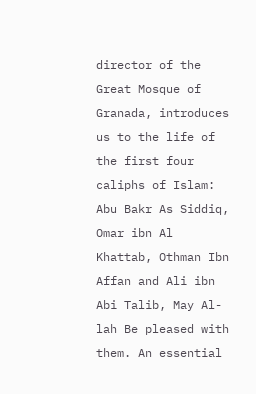director of the Great Mosque of Granada, introduces us to the life of the first four caliphs of Islam: Abu Bakr As Siddiq, Omar ibn Al Khattab, Othman Ibn Affan and Ali ibn Abi Talib, May Al-lah Be pleased with them. An essential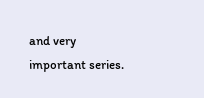and very important series.